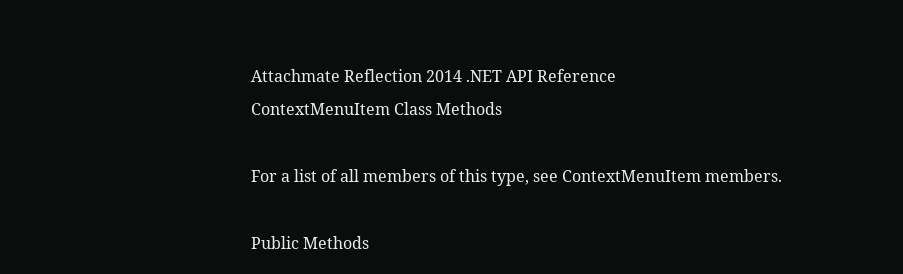Attachmate Reflection 2014 .NET API Reference
ContextMenuItem Class Methods

For a list of all members of this type, see ContextMenuItem members.

Public Methods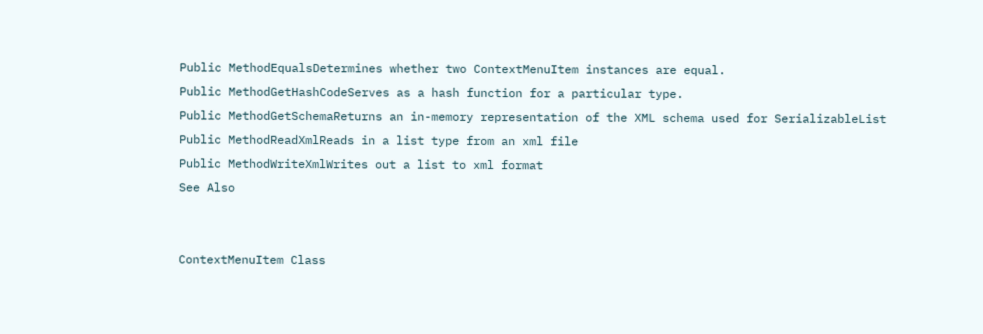Public MethodEqualsDetermines whether two ContextMenuItem instances are equal.
Public MethodGetHashCodeServes as a hash function for a particular type.
Public MethodGetSchemaReturns an in-memory representation of the XML schema used for SerializableList
Public MethodReadXmlReads in a list type from an xml file
Public MethodWriteXmlWrites out a list to xml format
See Also


ContextMenuItem Class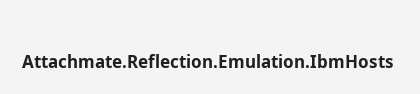Attachmate.Reflection.Emulation.IbmHosts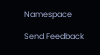Namespace

Send Feedback